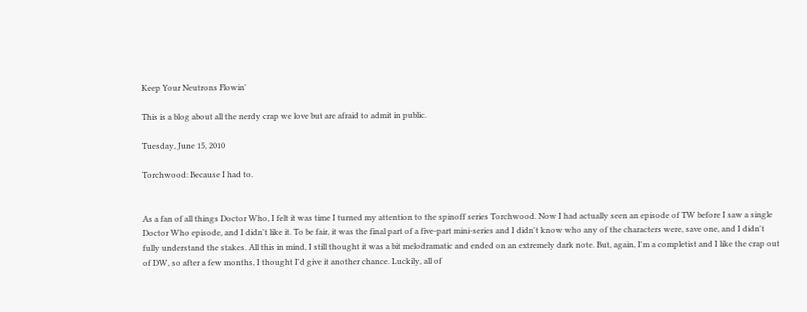Keep Your Neutrons Flowin'

This is a blog about all the nerdy crap we love but are afraid to admit in public.

Tuesday, June 15, 2010

Torchwood: Because I had to.


As a fan of all things Doctor Who, I felt it was time I turned my attention to the spinoff series Torchwood. Now I had actually seen an episode of TW before I saw a single Doctor Who episode, and I didn't like it. To be fair, it was the final part of a five-part mini-series and I didn't know who any of the characters were, save one, and I didn't fully understand the stakes. All this in mind, I still thought it was a bit melodramatic and ended on an extremely dark note. But, again, I'm a completist and I like the crap out of DW, so after a few months, I thought I'd give it another chance. Luckily, all of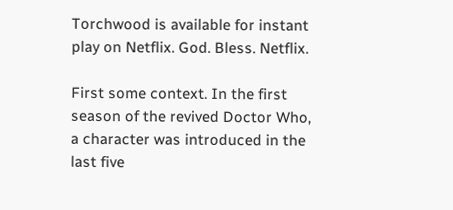Torchwood is available for instant play on Netflix. God. Bless. Netflix.

First some context. In the first season of the revived Doctor Who, a character was introduced in the last five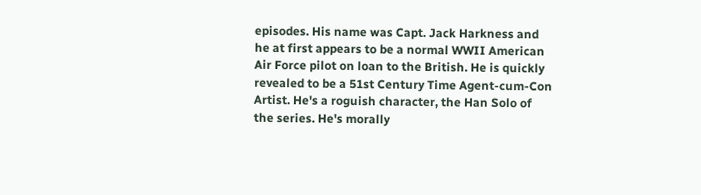episodes. His name was Capt. Jack Harkness and he at first appears to be a normal WWII American Air Force pilot on loan to the British. He is quickly revealed to be a 51st Century Time Agent-cum-Con Artist. He's a roguish character, the Han Solo of the series. He's morally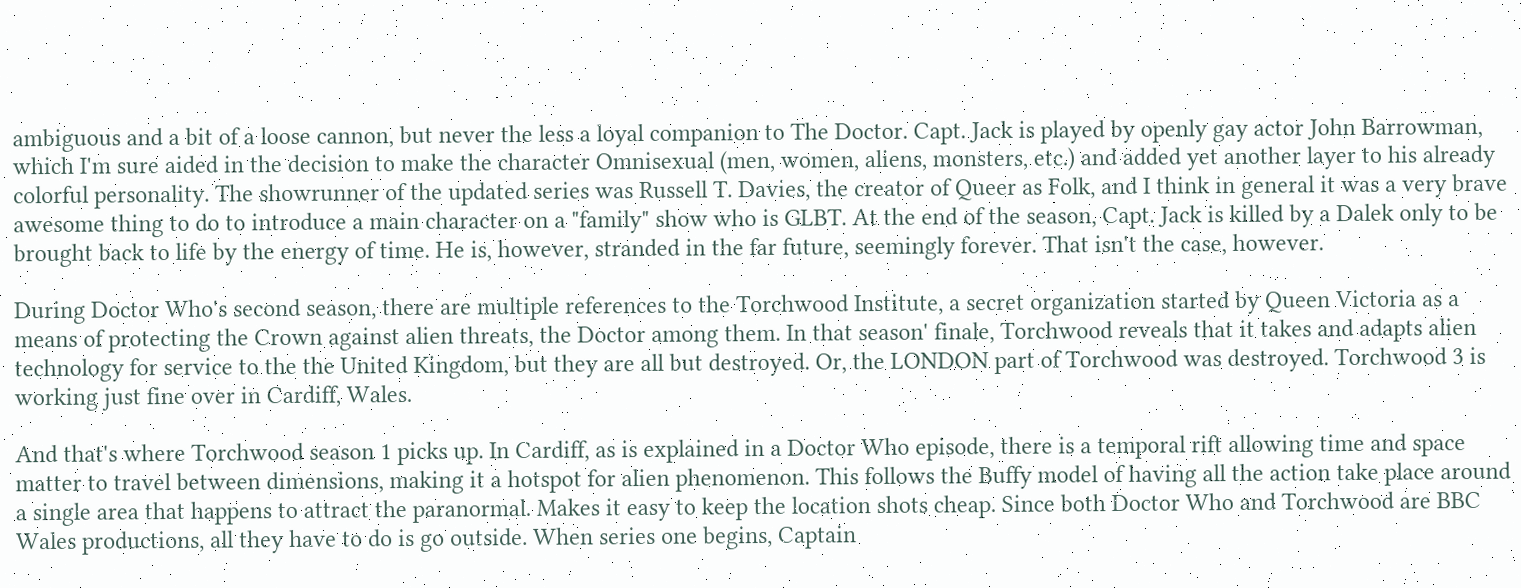ambiguous and a bit of a loose cannon, but never the less a loyal companion to The Doctor. Capt. Jack is played by openly gay actor John Barrowman, which I'm sure aided in the decision to make the character Omnisexual (men, women, aliens, monsters, etc.) and added yet another layer to his already colorful personality. The showrunner of the updated series was Russell T. Davies, the creator of Queer as Folk, and I think in general it was a very brave awesome thing to do to introduce a main character on a "family" show who is GLBT. At the end of the season, Capt. Jack is killed by a Dalek only to be brought back to life by the energy of time. He is, however, stranded in the far future, seemingly forever. That isn't the case, however.

During Doctor Who's second season, there are multiple references to the Torchwood Institute, a secret organization started by Queen Victoria as a means of protecting the Crown against alien threats, the Doctor among them. In that season' finale, Torchwood reveals that it takes and adapts alien technology for service to the the United Kingdom, but they are all but destroyed. Or, the LONDON part of Torchwood was destroyed. Torchwood 3 is working just fine over in Cardiff, Wales.

And that's where Torchwood season 1 picks up. In Cardiff, as is explained in a Doctor Who episode, there is a temporal rift allowing time and space matter to travel between dimensions, making it a hotspot for alien phenomenon. This follows the Buffy model of having all the action take place around a single area that happens to attract the paranormal. Makes it easy to keep the location shots cheap. Since both Doctor Who and Torchwood are BBC Wales productions, all they have to do is go outside. When series one begins, Captain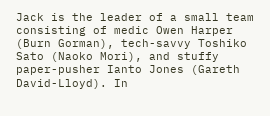Jack is the leader of a small team consisting of medic Owen Harper (Burn Gorman), tech-savvy Toshiko Sato (Naoko Mori), and stuffy paper-pusher Ianto Jones (Gareth David-Lloyd). In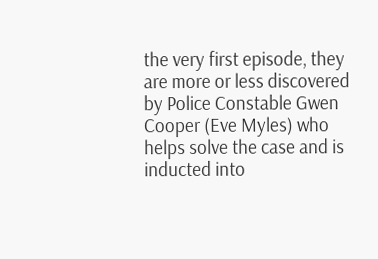the very first episode, they are more or less discovered by Police Constable Gwen Cooper (Eve Myles) who helps solve the case and is inducted into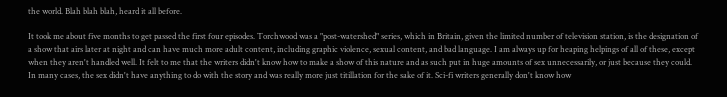the world. Blah blah blah, heard it all before.

It took me about five months to get passed the first four episodes. Torchwood was a "post-watershed" series, which in Britain, given the limited number of television station, is the designation of a show that airs later at night and can have much more adult content, including graphic violence, sexual content, and bad language. I am always up for heaping helpings of all of these, except when they aren't handled well. It felt to me that the writers didn't know how to make a show of this nature and as such put in huge amounts of sex unnecessarily, or just because they could. In many cases, the sex didn't have anything to do with the story and was really more just titillation for the sake of it. Sci-fi writers generally don't know how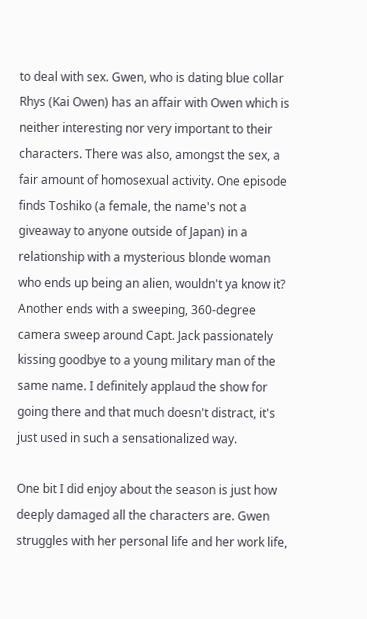to deal with sex. Gwen, who is dating blue collar Rhys (Kai Owen) has an affair with Owen which is neither interesting nor very important to their characters. There was also, amongst the sex, a fair amount of homosexual activity. One episode finds Toshiko (a female, the name's not a giveaway to anyone outside of Japan) in a relationship with a mysterious blonde woman who ends up being an alien, wouldn't ya know it? Another ends with a sweeping, 360-degree camera sweep around Capt. Jack passionately kissing goodbye to a young military man of the same name. I definitely applaud the show for going there and that much doesn't distract, it's just used in such a sensationalized way.

One bit I did enjoy about the season is just how deeply damaged all the characters are. Gwen struggles with her personal life and her work life,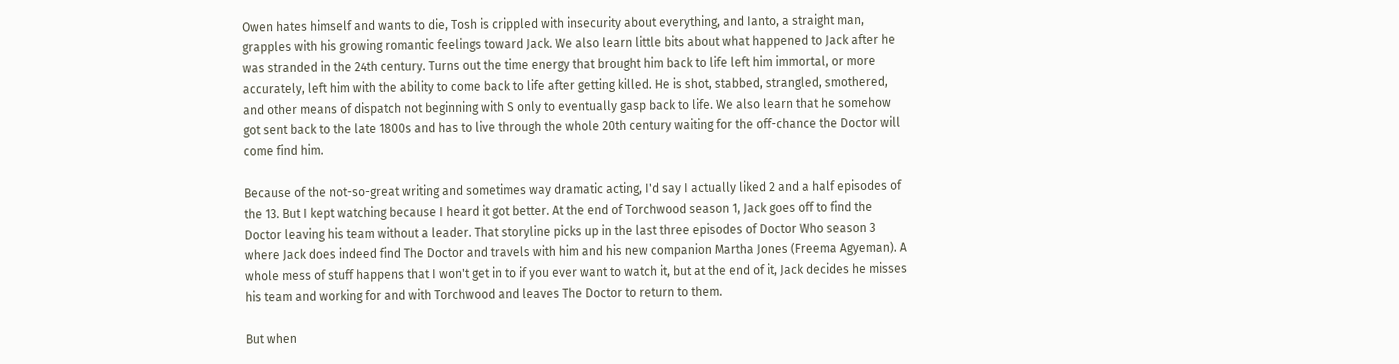Owen hates himself and wants to die, Tosh is crippled with insecurity about everything, and Ianto, a straight man, grapples with his growing romantic feelings toward Jack. We also learn little bits about what happened to Jack after he was stranded in the 24th century. Turns out the time energy that brought him back to life left him immortal, or more accurately, left him with the ability to come back to life after getting killed. He is shot, stabbed, strangled, smothered, and other means of dispatch not beginning with S only to eventually gasp back to life. We also learn that he somehow got sent back to the late 1800s and has to live through the whole 20th century waiting for the off-chance the Doctor will come find him.

Because of the not-so-great writing and sometimes way dramatic acting, I'd say I actually liked 2 and a half episodes of the 13. But I kept watching because I heard it got better. At the end of Torchwood season 1, Jack goes off to find the Doctor leaving his team without a leader. That storyline picks up in the last three episodes of Doctor Who season 3 where Jack does indeed find The Doctor and travels with him and his new companion Martha Jones (Freema Agyeman). A whole mess of stuff happens that I won't get in to if you ever want to watch it, but at the end of it, Jack decides he misses his team and working for and with Torchwood and leaves The Doctor to return to them.

But when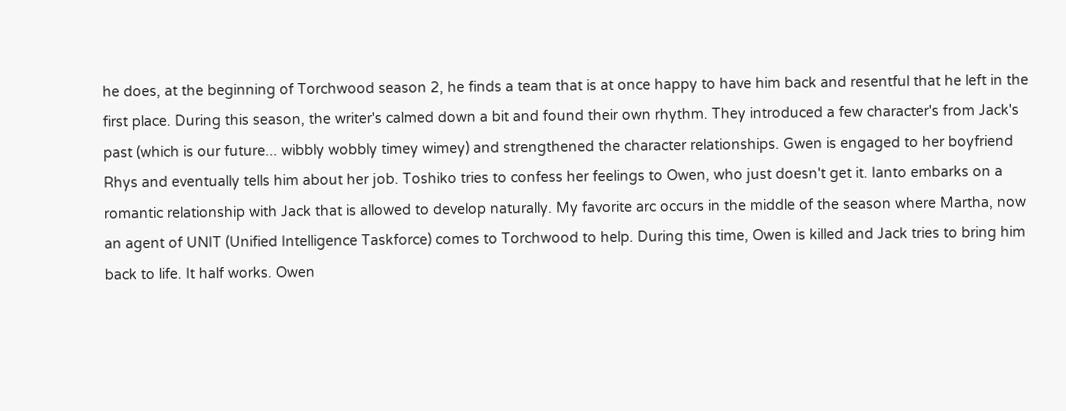he does, at the beginning of Torchwood season 2, he finds a team that is at once happy to have him back and resentful that he left in the first place. During this season, the writer's calmed down a bit and found their own rhythm. They introduced a few character's from Jack's past (which is our future... wibbly wobbly timey wimey) and strengthened the character relationships. Gwen is engaged to her boyfriend Rhys and eventually tells him about her job. Toshiko tries to confess her feelings to Owen, who just doesn't get it. Ianto embarks on a romantic relationship with Jack that is allowed to develop naturally. My favorite arc occurs in the middle of the season where Martha, now an agent of UNIT (Unified Intelligence Taskforce) comes to Torchwood to help. During this time, Owen is killed and Jack tries to bring him back to life. It half works. Owen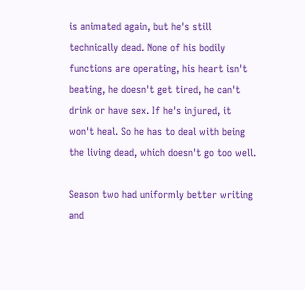is animated again, but he's still technically dead. None of his bodily functions are operating, his heart isn't beating, he doesn't get tired, he can't drink or have sex. If he's injured, it won't heal. So he has to deal with being the living dead, which doesn't go too well.

Season two had uniformly better writing and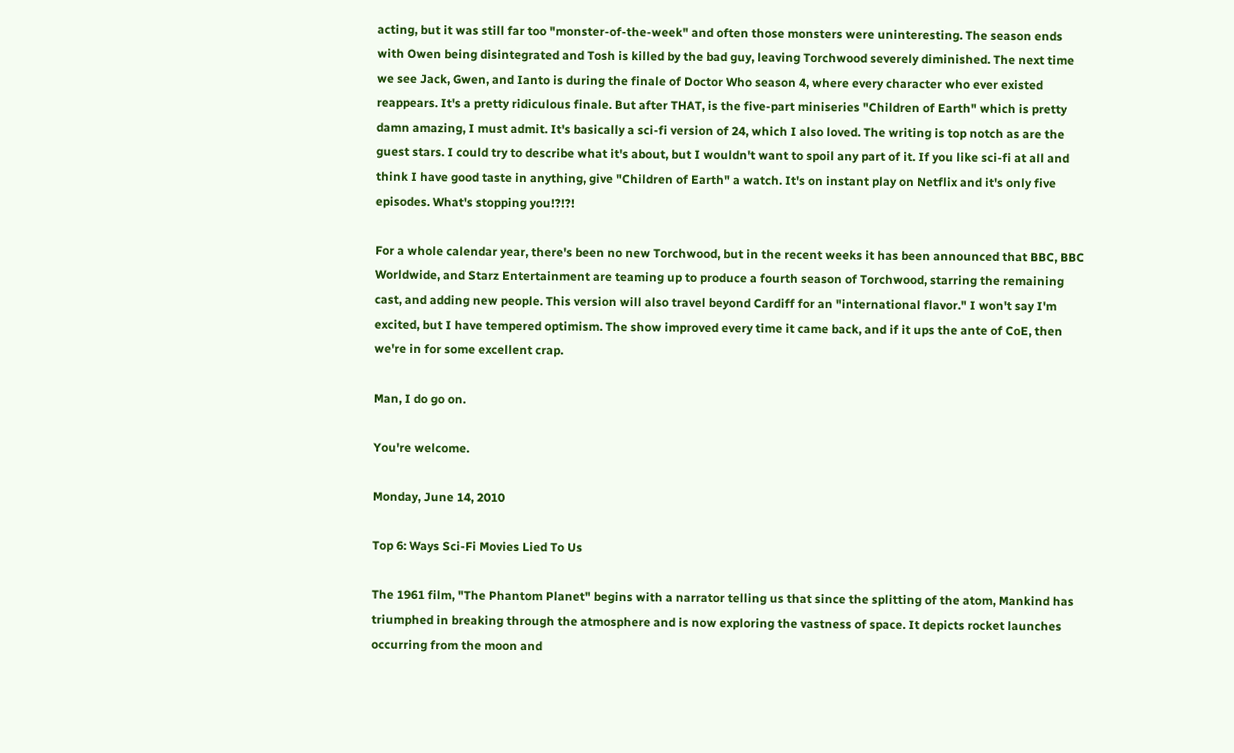acting, but it was still far too "monster-of-the-week" and often those monsters were uninteresting. The season ends with Owen being disintegrated and Tosh is killed by the bad guy, leaving Torchwood severely diminished. The next time we see Jack, Gwen, and Ianto is during the finale of Doctor Who season 4, where every character who ever existed reappears. It's a pretty ridiculous finale. But after THAT, is the five-part miniseries "Children of Earth" which is pretty damn amazing, I must admit. It's basically a sci-fi version of 24, which I also loved. The writing is top notch as are the guest stars. I could try to describe what it's about, but I wouldn't want to spoil any part of it. If you like sci-fi at all and think I have good taste in anything, give "Children of Earth" a watch. It's on instant play on Netflix and it's only five episodes. What's stopping you!?!?!

For a whole calendar year, there's been no new Torchwood, but in the recent weeks it has been announced that BBC, BBC Worldwide, and Starz Entertainment are teaming up to produce a fourth season of Torchwood, starring the remaining cast, and adding new people. This version will also travel beyond Cardiff for an "international flavor." I won't say I'm excited, but I have tempered optimism. The show improved every time it came back, and if it ups the ante of CoE, then we're in for some excellent crap.

Man, I do go on.

You're welcome.

Monday, June 14, 2010

Top 6: Ways Sci-Fi Movies Lied To Us

The 1961 film, "The Phantom Planet" begins with a narrator telling us that since the splitting of the atom, Mankind has triumphed in breaking through the atmosphere and is now exploring the vastness of space. It depicts rocket launches occurring from the moon and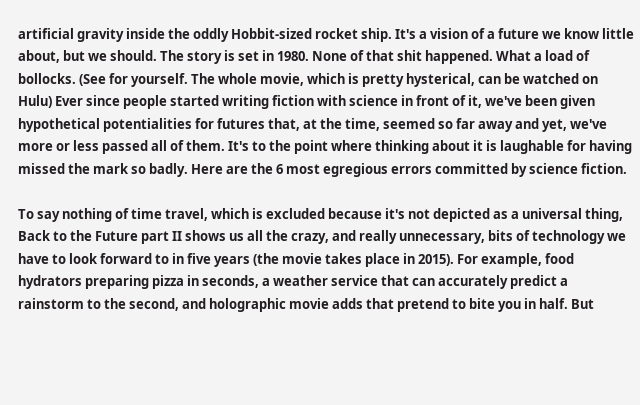artificial gravity inside the oddly Hobbit-sized rocket ship. It's a vision of a future we know little about, but we should. The story is set in 1980. None of that shit happened. What a load of bollocks. (See for yourself. The whole movie, which is pretty hysterical, can be watched on Hulu) Ever since people started writing fiction with science in front of it, we've been given hypothetical potentialities for futures that, at the time, seemed so far away and yet, we've more or less passed all of them. It's to the point where thinking about it is laughable for having missed the mark so badly. Here are the 6 most egregious errors committed by science fiction.

To say nothing of time travel, which is excluded because it's not depicted as a universal thing, Back to the Future part II shows us all the crazy, and really unnecessary, bits of technology we have to look forward to in five years (the movie takes place in 2015). For example, food hydrators preparing pizza in seconds, a weather service that can accurately predict a rainstorm to the second, and holographic movie adds that pretend to bite you in half. But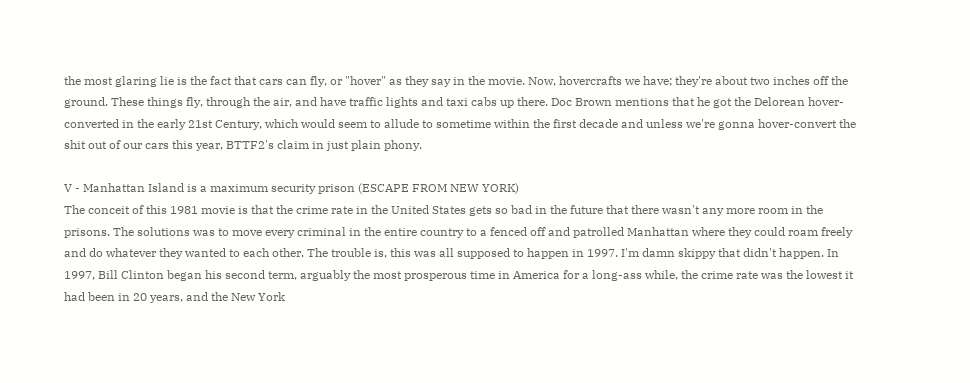the most glaring lie is the fact that cars can fly, or "hover" as they say in the movie. Now, hovercrafts we have; they're about two inches off the ground. These things fly, through the air, and have traffic lights and taxi cabs up there. Doc Brown mentions that he got the Delorean hover-converted in the early 21st Century, which would seem to allude to sometime within the first decade and unless we're gonna hover-convert the shit out of our cars this year, BTTF2's claim in just plain phony.

V - Manhattan Island is a maximum security prison (ESCAPE FROM NEW YORK)
The conceit of this 1981 movie is that the crime rate in the United States gets so bad in the future that there wasn't any more room in the prisons. The solutions was to move every criminal in the entire country to a fenced off and patrolled Manhattan where they could roam freely and do whatever they wanted to each other. The trouble is, this was all supposed to happen in 1997. I'm damn skippy that didn't happen. In 1997, Bill Clinton began his second term, arguably the most prosperous time in America for a long-ass while, the crime rate was the lowest it had been in 20 years, and the New York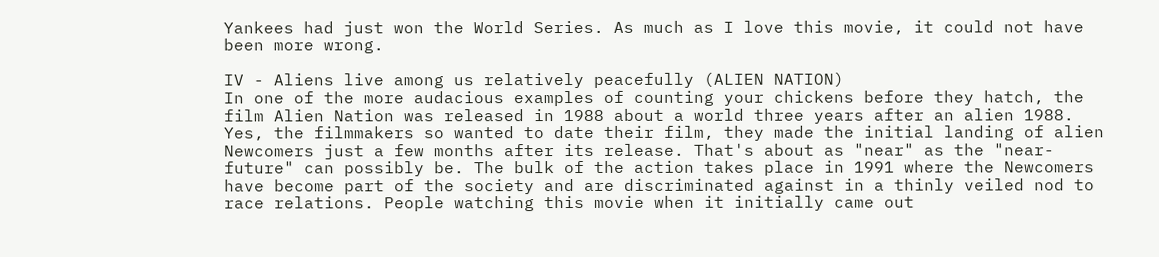Yankees had just won the World Series. As much as I love this movie, it could not have been more wrong.

IV - Aliens live among us relatively peacefully (ALIEN NATION)
In one of the more audacious examples of counting your chickens before they hatch, the film Alien Nation was released in 1988 about a world three years after an alien 1988. Yes, the filmmakers so wanted to date their film, they made the initial landing of alien Newcomers just a few months after its release. That's about as "near" as the "near-future" can possibly be. The bulk of the action takes place in 1991 where the Newcomers have become part of the society and are discriminated against in a thinly veiled nod to race relations. People watching this movie when it initially came out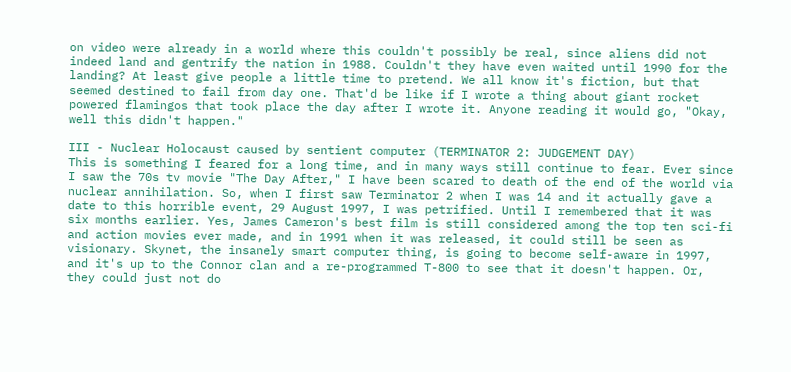on video were already in a world where this couldn't possibly be real, since aliens did not indeed land and gentrify the nation in 1988. Couldn't they have even waited until 1990 for the landing? At least give people a little time to pretend. We all know it's fiction, but that seemed destined to fail from day one. That'd be like if I wrote a thing about giant rocket powered flamingos that took place the day after I wrote it. Anyone reading it would go, "Okay, well this didn't happen."

III - Nuclear Holocaust caused by sentient computer (TERMINATOR 2: JUDGEMENT DAY)
This is something I feared for a long time, and in many ways still continue to fear. Ever since I saw the 70s tv movie "The Day After," I have been scared to death of the end of the world via nuclear annihilation. So, when I first saw Terminator 2 when I was 14 and it actually gave a date to this horrible event, 29 August 1997, I was petrified. Until I remembered that it was six months earlier. Yes, James Cameron's best film is still considered among the top ten sci-fi and action movies ever made, and in 1991 when it was released, it could still be seen as visionary. Skynet, the insanely smart computer thing, is going to become self-aware in 1997, and it's up to the Connor clan and a re-programmed T-800 to see that it doesn't happen. Or, they could just not do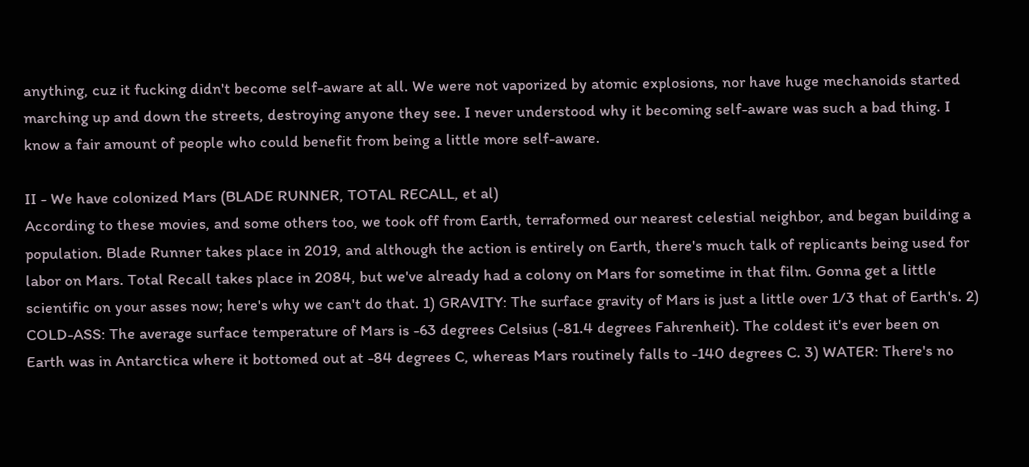anything, cuz it fucking didn't become self-aware at all. We were not vaporized by atomic explosions, nor have huge mechanoids started marching up and down the streets, destroying anyone they see. I never understood why it becoming self-aware was such a bad thing. I know a fair amount of people who could benefit from being a little more self-aware.

II - We have colonized Mars (BLADE RUNNER, TOTAL RECALL, et al)
According to these movies, and some others too, we took off from Earth, terraformed our nearest celestial neighbor, and began building a population. Blade Runner takes place in 2019, and although the action is entirely on Earth, there's much talk of replicants being used for labor on Mars. Total Recall takes place in 2084, but we've already had a colony on Mars for sometime in that film. Gonna get a little scientific on your asses now; here's why we can't do that. 1) GRAVITY: The surface gravity of Mars is just a little over 1/3 that of Earth's. 2) COLD-ASS: The average surface temperature of Mars is -63 degrees Celsius (-81.4 degrees Fahrenheit). The coldest it's ever been on Earth was in Antarctica where it bottomed out at -84 degrees C, whereas Mars routinely falls to -140 degrees C. 3) WATER: There's no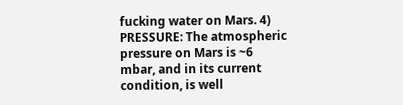fucking water on Mars. 4) PRESSURE: The atmospheric pressure on Mars is ~6 mbar, and in its current condition, is well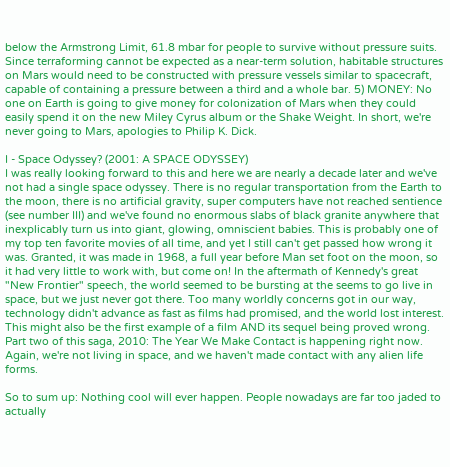below the Armstrong Limit, 61.8 mbar for people to survive without pressure suits. Since terraforming cannot be expected as a near-term solution, habitable structures on Mars would need to be constructed with pressure vessels similar to spacecraft, capable of containing a pressure between a third and a whole bar. 5) MONEY: No one on Earth is going to give money for colonization of Mars when they could easily spend it on the new Miley Cyrus album or the Shake Weight. In short, we're never going to Mars, apologies to Philip K. Dick.

I - Space Odyssey? (2001: A SPACE ODYSSEY)
I was really looking forward to this and here we are nearly a decade later and we've not had a single space odyssey. There is no regular transportation from the Earth to the moon, there is no artificial gravity, super computers have not reached sentience (see number III) and we've found no enormous slabs of black granite anywhere that inexplicably turn us into giant, glowing, omniscient babies. This is probably one of my top ten favorite movies of all time, and yet I still can't get passed how wrong it was. Granted, it was made in 1968, a full year before Man set foot on the moon, so it had very little to work with, but come on! In the aftermath of Kennedy's great "New Frontier" speech, the world seemed to be bursting at the seems to go live in space, but we just never got there. Too many worldly concerns got in our way, technology didn't advance as fast as films had promised, and the world lost interest. This might also be the first example of a film AND its sequel being proved wrong. Part two of this saga, 2010: The Year We Make Contact is happening right now. Again, we're not living in space, and we haven't made contact with any alien life forms.

So to sum up: Nothing cool will ever happen. People nowadays are far too jaded to actually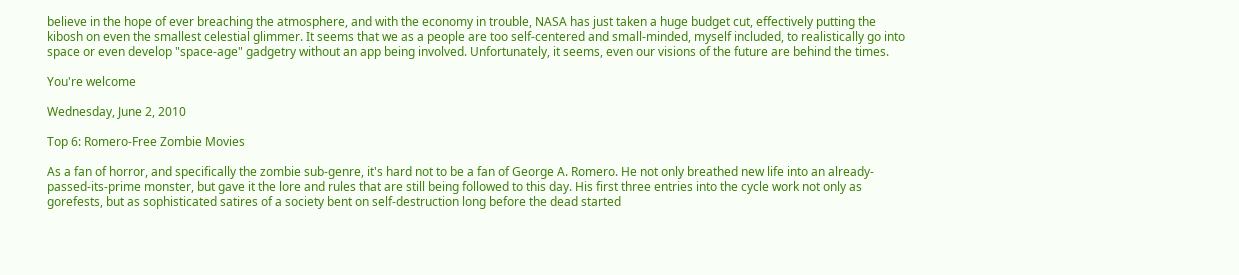believe in the hope of ever breaching the atmosphere, and with the economy in trouble, NASA has just taken a huge budget cut, effectively putting the kibosh on even the smallest celestial glimmer. It seems that we as a people are too self-centered and small-minded, myself included, to realistically go into space or even develop "space-age" gadgetry without an app being involved. Unfortunately, it seems, even our visions of the future are behind the times.

You're welcome

Wednesday, June 2, 2010

Top 6: Romero-Free Zombie Movies

As a fan of horror, and specifically the zombie sub-genre, it's hard not to be a fan of George A. Romero. He not only breathed new life into an already-passed-its-prime monster, but gave it the lore and rules that are still being followed to this day. His first three entries into the cycle work not only as gorefests, but as sophisticated satires of a society bent on self-destruction long before the dead started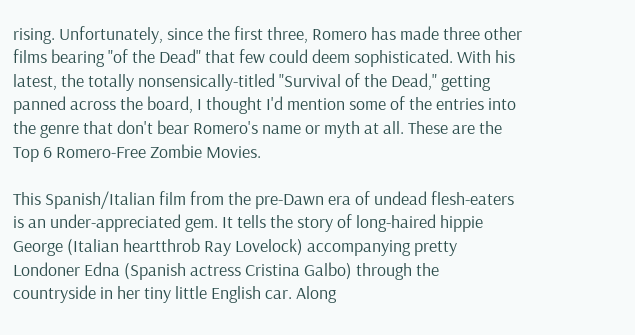rising. Unfortunately, since the first three, Romero has made three other films bearing "of the Dead" that few could deem sophisticated. With his latest, the totally nonsensically-titled "Survival of the Dead," getting panned across the board, I thought I'd mention some of the entries into the genre that don't bear Romero's name or myth at all. These are the Top 6 Romero-Free Zombie Movies.

This Spanish/Italian film from the pre-Dawn era of undead flesh-eaters is an under-appreciated gem. It tells the story of long-haired hippie George (Italian heartthrob Ray Lovelock) accompanying pretty Londoner Edna (Spanish actress Cristina Galbo) through the countryside in her tiny little English car. Along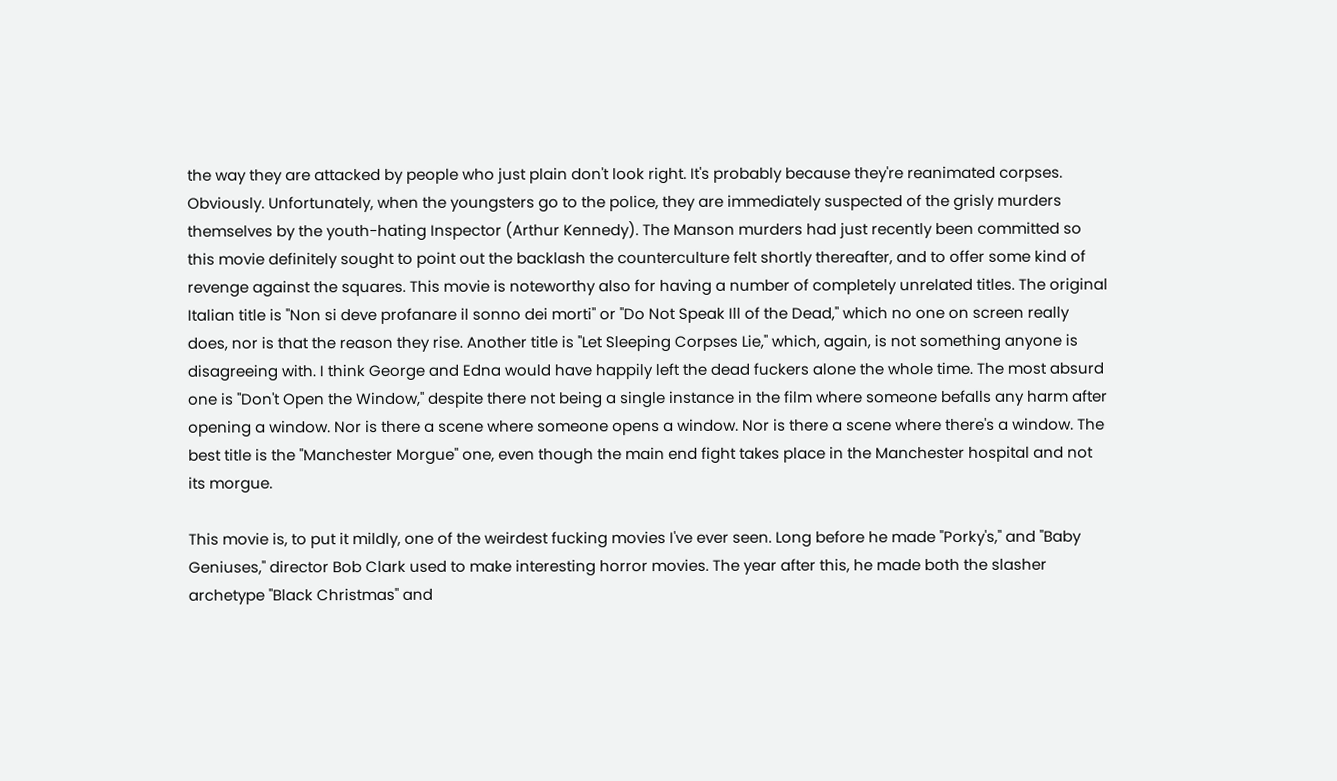the way they are attacked by people who just plain don't look right. It's probably because they're reanimated corpses. Obviously. Unfortunately, when the youngsters go to the police, they are immediately suspected of the grisly murders themselves by the youth-hating Inspector (Arthur Kennedy). The Manson murders had just recently been committed so this movie definitely sought to point out the backlash the counterculture felt shortly thereafter, and to offer some kind of revenge against the squares. This movie is noteworthy also for having a number of completely unrelated titles. The original Italian title is "Non si deve profanare il sonno dei morti" or "Do Not Speak Ill of the Dead," which no one on screen really does, nor is that the reason they rise. Another title is "Let Sleeping Corpses Lie," which, again, is not something anyone is disagreeing with. I think George and Edna would have happily left the dead fuckers alone the whole time. The most absurd one is "Don't Open the Window," despite there not being a single instance in the film where someone befalls any harm after opening a window. Nor is there a scene where someone opens a window. Nor is there a scene where there's a window. The best title is the "Manchester Morgue" one, even though the main end fight takes place in the Manchester hospital and not its morgue.

This movie is, to put it mildly, one of the weirdest fucking movies I've ever seen. Long before he made "Porky's," and "Baby Geniuses," director Bob Clark used to make interesting horror movies. The year after this, he made both the slasher archetype "Black Christmas" and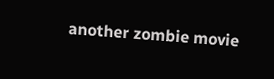another zombie movie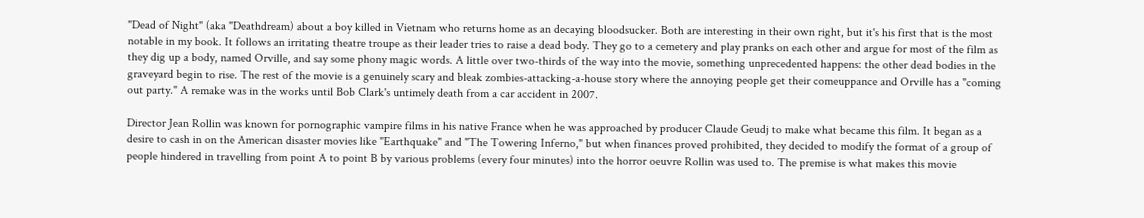"Dead of Night" (aka "Deathdream) about a boy killed in Vietnam who returns home as an decaying bloodsucker. Both are interesting in their own right, but it's his first that is the most notable in my book. It follows an irritating theatre troupe as their leader tries to raise a dead body. They go to a cemetery and play pranks on each other and argue for most of the film as they dig up a body, named Orville, and say some phony magic words. A little over two-thirds of the way into the movie, something unprecedented happens: the other dead bodies in the graveyard begin to rise. The rest of the movie is a genuinely scary and bleak zombies-attacking-a-house story where the annoying people get their comeuppance and Orville has a "coming out party." A remake was in the works until Bob Clark's untimely death from a car accident in 2007.

Director Jean Rollin was known for pornographic vampire films in his native France when he was approached by producer Claude Geudj to make what became this film. It began as a desire to cash in on the American disaster movies like "Earthquake" and "The Towering Inferno," but when finances proved prohibited, they decided to modify the format of a group of people hindered in travelling from point A to point B by various problems (every four minutes) into the horror oeuvre Rollin was used to. The premise is what makes this movie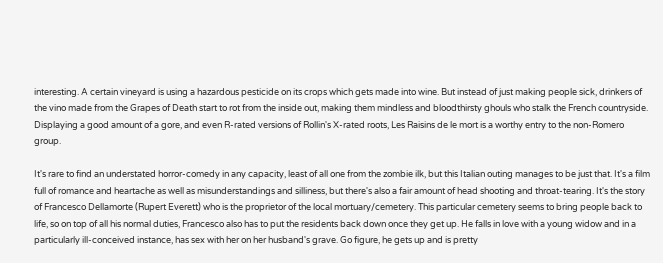interesting. A certain vineyard is using a hazardous pesticide on its crops which gets made into wine. But instead of just making people sick, drinkers of the vino made from the Grapes of Death start to rot from the inside out, making them mindless and bloodthirsty ghouls who stalk the French countryside. Displaying a good amount of a gore, and even R-rated versions of Rollin's X-rated roots, Les Raisins de le mort is a worthy entry to the non-Romero group.

It's rare to find an understated horror-comedy in any capacity, least of all one from the zombie ilk, but this Italian outing manages to be just that. It's a film full of romance and heartache as well as misunderstandings and silliness, but there's also a fair amount of head shooting and throat-tearing. It's the story of Francesco Dellamorte (Rupert Everett) who is the proprietor of the local mortuary/cemetery. This particular cemetery seems to bring people back to life, so on top of all his normal duties, Francesco also has to put the residents back down once they get up. He falls in love with a young widow and in a particularly ill-conceived instance, has sex with her on her husband's grave. Go figure, he gets up and is pretty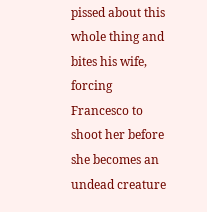pissed about this whole thing and bites his wife, forcing Francesco to shoot her before she becomes an undead creature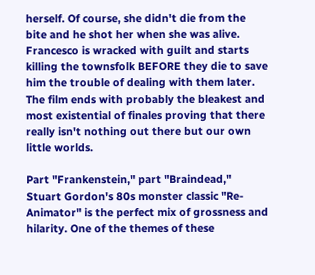herself. Of course, she didn't die from the bite and he shot her when she was alive. Francesco is wracked with guilt and starts killing the townsfolk BEFORE they die to save him the trouble of dealing with them later. The film ends with probably the bleakest and most existential of finales proving that there really isn't nothing out there but our own little worlds.

Part "Frankenstein," part "Braindead," Stuart Gordon's 80s monster classic "Re-Animator" is the perfect mix of grossness and hilarity. One of the themes of these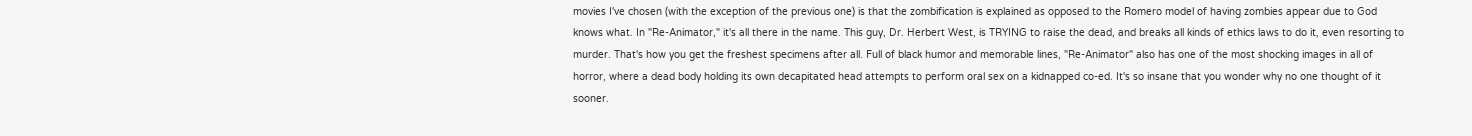movies I've chosen (with the exception of the previous one) is that the zombification is explained as opposed to the Romero model of having zombies appear due to God knows what. In "Re-Animator," it's all there in the name. This guy, Dr. Herbert West, is TRYING to raise the dead, and breaks all kinds of ethics laws to do it, even resorting to murder. That's how you get the freshest specimens after all. Full of black humor and memorable lines, "Re-Animator" also has one of the most shocking images in all of horror, where a dead body holding its own decapitated head attempts to perform oral sex on a kidnapped co-ed. It's so insane that you wonder why no one thought of it sooner.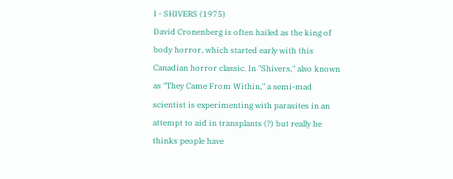I - SHIVERS (1975)
David Cronenberg is often hailed as the king of body horror, which started early with this Canadian horror classic. In "Shivers," also known as "They Came From Within," a semi-mad scientist is experimenting with parasites in an attempt to aid in transplants (?) but really he thinks people have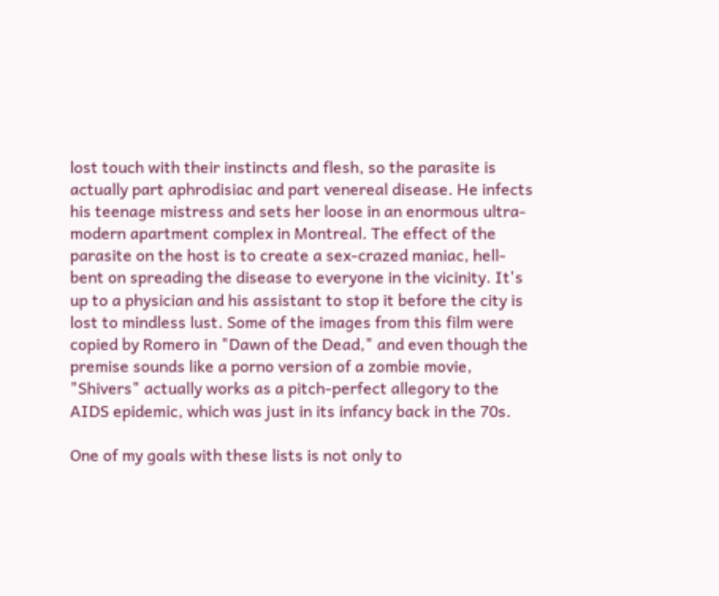lost touch with their instincts and flesh, so the parasite is actually part aphrodisiac and part venereal disease. He infects his teenage mistress and sets her loose in an enormous ultra-modern apartment complex in Montreal. The effect of the parasite on the host is to create a sex-crazed maniac, hell-bent on spreading the disease to everyone in the vicinity. It's up to a physician and his assistant to stop it before the city is lost to mindless lust. Some of the images from this film were copied by Romero in "Dawn of the Dead," and even though the premise sounds like a porno version of a zombie movie, "Shivers" actually works as a pitch-perfect allegory to the AIDS epidemic, which was just in its infancy back in the 70s.

One of my goals with these lists is not only to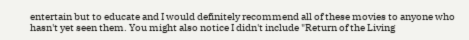entertain but to educate and I would definitely recommend all of these movies to anyone who hasn't yet seen them. You might also notice I didn't include "Return of the Living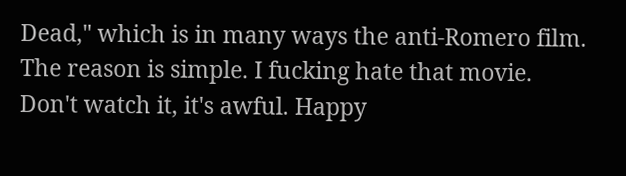Dead," which is in many ways the anti-Romero film. The reason is simple. I fucking hate that movie. Don't watch it, it's awful. Happy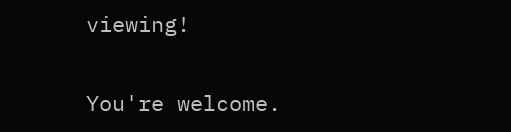viewing!

You're welcome.